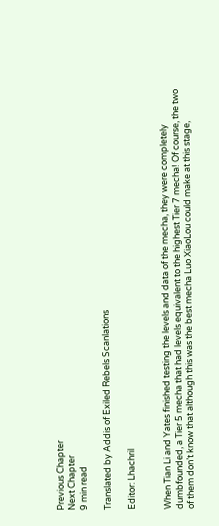Previous Chapter
Next Chapter
9 min read

Translated by Addis of Exiled Rebels Scanlations

Editor: Lhachril


When Tian Li and Yates finished testing the levels and data of the mecha, they were completely dumbfounded, a Tier 5 mecha that had levels equivalent to the highest Tier 7 mecha! Of course, the two of them don’t know that although this was the best mecha Luo XiaoLou could make at this stage,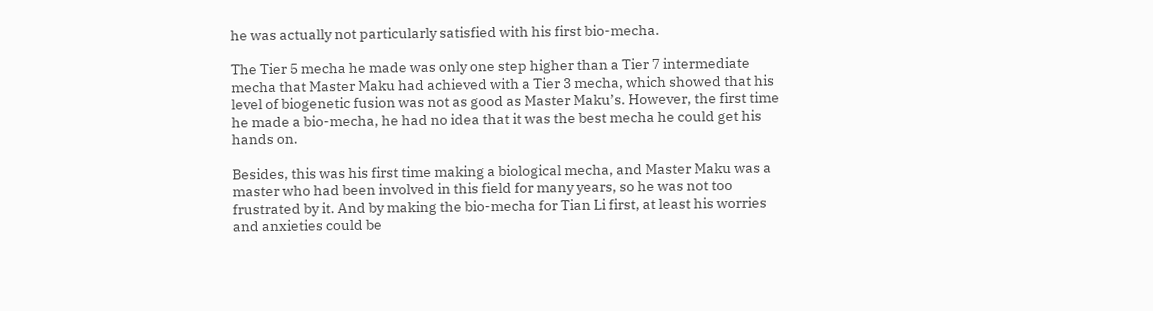he was actually not particularly satisfied with his first bio-mecha.

The Tier 5 mecha he made was only one step higher than a Tier 7 intermediate mecha that Master Maku had achieved with a Tier 3 mecha, which showed that his level of biogenetic fusion was not as good as Master Maku’s. However, the first time he made a bio-mecha, he had no idea that it was the best mecha he could get his hands on.

Besides, this was his first time making a biological mecha, and Master Maku was a master who had been involved in this field for many years, so he was not too frustrated by it. And by making the bio-mecha for Tian Li first, at least his worries and anxieties could be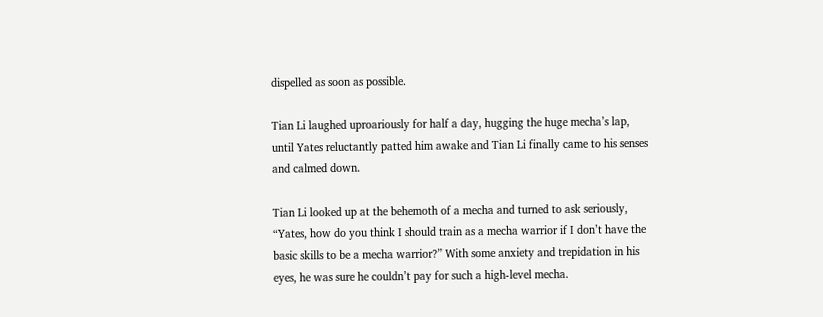dispelled as soon as possible.

Tian Li laughed uproariously for half a day, hugging the huge mecha’s lap, until Yates reluctantly patted him awake and Tian Li finally came to his senses and calmed down.

Tian Li looked up at the behemoth of a mecha and turned to ask seriously, “Yates, how do you think I should train as a mecha warrior if I don’t have the basic skills to be a mecha warrior?” With some anxiety and trepidation in his eyes, he was sure he couldn’t pay for such a high-level mecha.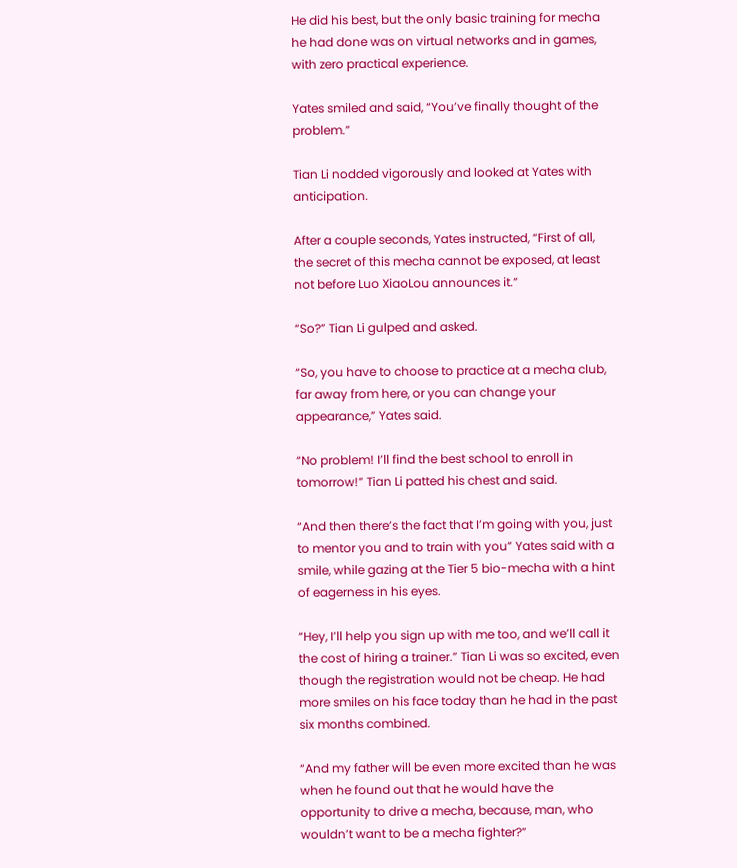He did his best, but the only basic training for mecha he had done was on virtual networks and in games, with zero practical experience.

Yates smiled and said, “You’ve finally thought of the problem.”

Tian Li nodded vigorously and looked at Yates with anticipation.

After a couple seconds, Yates instructed, “First of all, the secret of this mecha cannot be exposed, at least not before Luo XiaoLou announces it.”

“So?” Tian Li gulped and asked.

“So, you have to choose to practice at a mecha club, far away from here, or you can change your appearance,” Yates said.

“No problem! I’ll find the best school to enroll in tomorrow!” Tian Li patted his chest and said.

“And then there’s the fact that I’m going with you, just to mentor you and to train with you” Yates said with a smile, while gazing at the Tier 5 bio-mecha with a hint of eagerness in his eyes.

“Hey, I’ll help you sign up with me too, and we’ll call it the cost of hiring a trainer.” Tian Li was so excited, even though the registration would not be cheap. He had more smiles on his face today than he had in the past six months combined.

“And my father will be even more excited than he was when he found out that he would have the opportunity to drive a mecha, because, man, who wouldn’t want to be a mecha fighter?”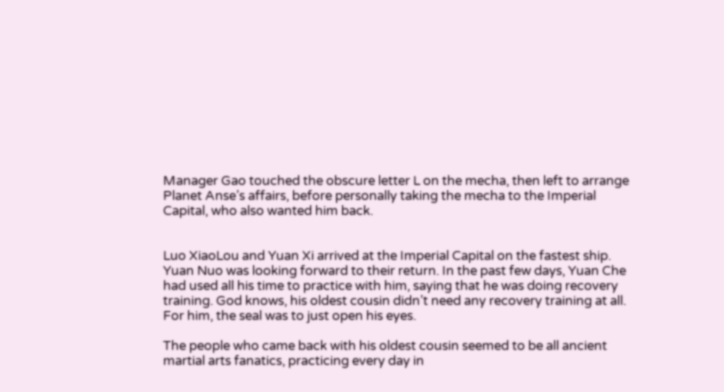Manager Gao touched the obscure letter L on the mecha, then left to arrange Planet Anse’s affairs, before personally taking the mecha to the Imperial Capital, who also wanted him back.


Luo XiaoLou and Yuan Xi arrived at the Imperial Capital on the fastest ship. Yuan Nuo was looking forward to their return. In the past few days, Yuan Che had used all his time to practice with him, saying that he was doing recovery training. God knows, his oldest cousin didn’t need any recovery training at all. For him, the seal was to just open his eyes.

The people who came back with his oldest cousin seemed to be all ancient martial arts fanatics, practicing every day in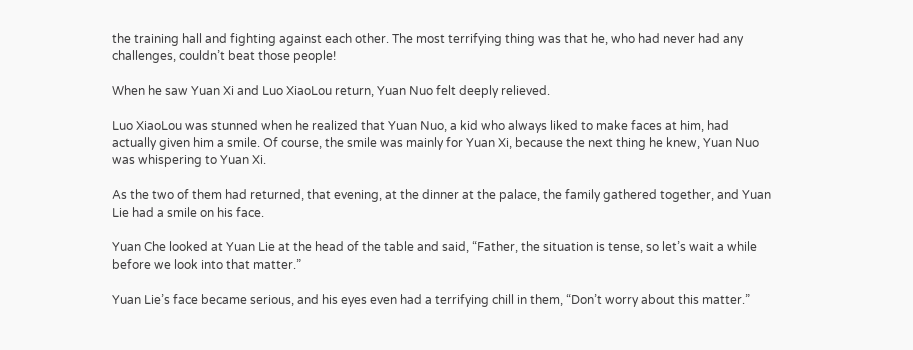the training hall and fighting against each other. The most terrifying thing was that he, who had never had any challenges, couldn’t beat those people!

When he saw Yuan Xi and Luo XiaoLou return, Yuan Nuo felt deeply relieved.

Luo XiaoLou was stunned when he realized that Yuan Nuo, a kid who always liked to make faces at him, had actually given him a smile. Of course, the smile was mainly for Yuan Xi, because the next thing he knew, Yuan Nuo was whispering to Yuan Xi.

As the two of them had returned, that evening, at the dinner at the palace, the family gathered together, and Yuan Lie had a smile on his face.

Yuan Che looked at Yuan Lie at the head of the table and said, “Father, the situation is tense, so let’s wait a while before we look into that matter.”

Yuan Lie’s face became serious, and his eyes even had a terrifying chill in them, “Don’t worry about this matter.”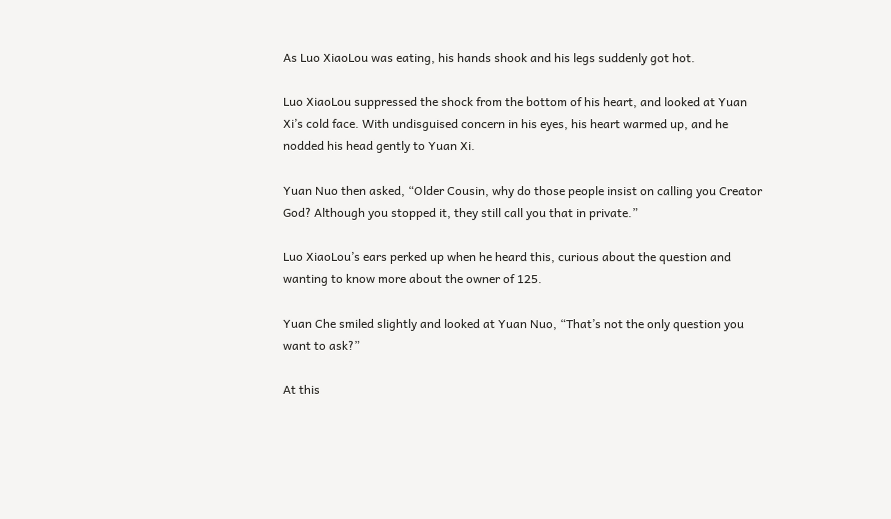As Luo XiaoLou was eating, his hands shook and his legs suddenly got hot.

Luo XiaoLou suppressed the shock from the bottom of his heart, and looked at Yuan Xi’s cold face. With undisguised concern in his eyes, his heart warmed up, and he nodded his head gently to Yuan Xi.

Yuan Nuo then asked, “Older Cousin, why do those people insist on calling you Creator God? Although you stopped it, they still call you that in private.”

Luo XiaoLou’s ears perked up when he heard this, curious about the question and wanting to know more about the owner of 125.

Yuan Che smiled slightly and looked at Yuan Nuo, “That’s not the only question you want to ask?”

At this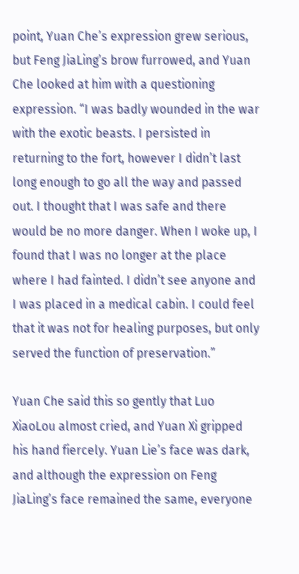point, Yuan Che’s expression grew serious, but Feng JiaLing’s brow furrowed, and Yuan Che looked at him with a questioning expression. “I was badly wounded in the war with the exotic beasts. I persisted in returning to the fort, however I didn’t last long enough to go all the way and passed out. I thought that I was safe and there would be no more danger. When I woke up, I found that I was no longer at the place where I had fainted. I didn’t see anyone and I was placed in a medical cabin. I could feel that it was not for healing purposes, but only served the function of preservation.”

Yuan Che said this so gently that Luo XiaoLou almost cried, and Yuan Xi gripped his hand fiercely. Yuan Lie’s face was dark, and although the expression on Feng JiaLing’s face remained the same, everyone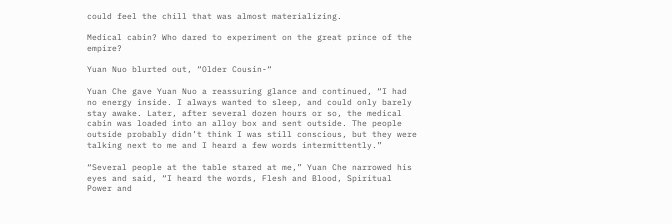could feel the chill that was almost materializing.

Medical cabin? Who dared to experiment on the great prince of the empire?

Yuan Nuo blurted out, “Older Cousin-“

Yuan Che gave Yuan Nuo a reassuring glance and continued, “I had no energy inside. I always wanted to sleep, and could only barely stay awake. Later, after several dozen hours or so, the medical cabin was loaded into an alloy box and sent outside. The people outside probably didn’t think I was still conscious, but they were talking next to me and I heard a few words intermittently.”

“Several people at the table stared at me,” Yuan Che narrowed his eyes and said, “I heard the words, Flesh and Blood, Spiritual Power and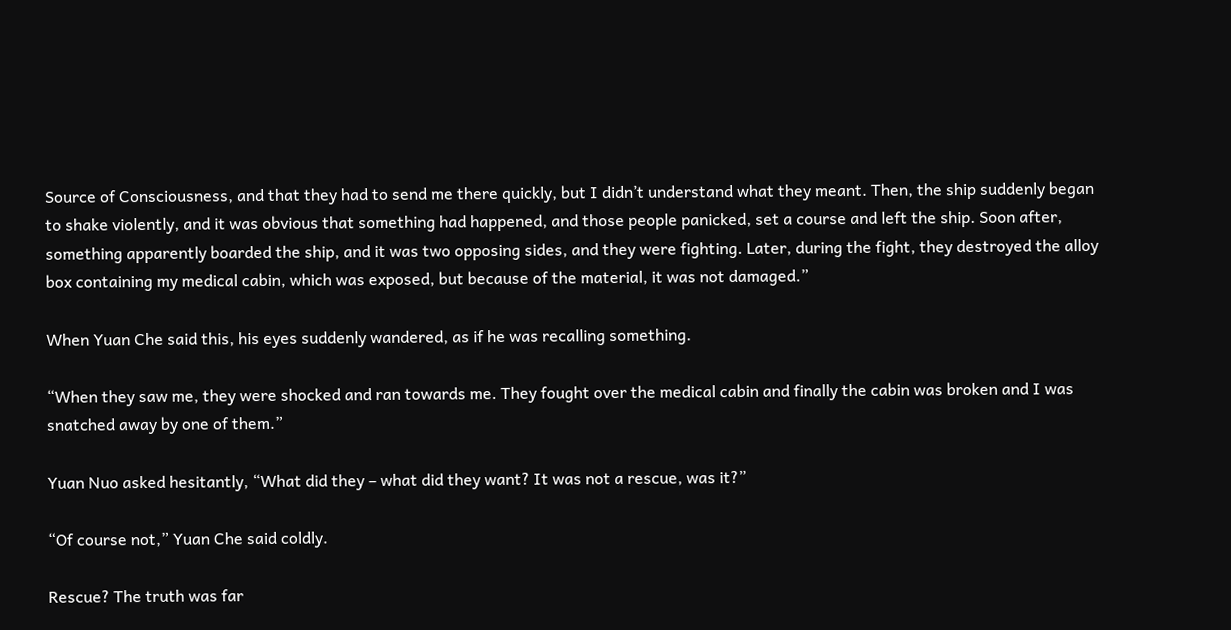Source of Consciousness, and that they had to send me there quickly, but I didn’t understand what they meant. Then, the ship suddenly began to shake violently, and it was obvious that something had happened, and those people panicked, set a course and left the ship. Soon after, something apparently boarded the ship, and it was two opposing sides, and they were fighting. Later, during the fight, they destroyed the alloy box containing my medical cabin, which was exposed, but because of the material, it was not damaged.”

When Yuan Che said this, his eyes suddenly wandered, as if he was recalling something.

“When they saw me, they were shocked and ran towards me. They fought over the medical cabin and finally the cabin was broken and I was snatched away by one of them.”

Yuan Nuo asked hesitantly, “What did they – what did they want? It was not a rescue, was it?”

“Of course not,” Yuan Che said coldly.

Rescue? The truth was far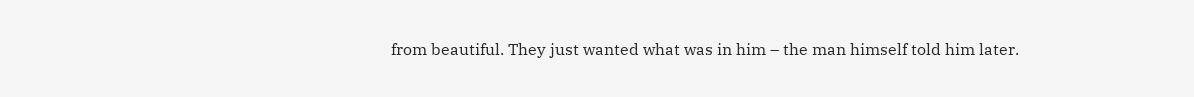from beautiful. They just wanted what was in him – the man himself told him later.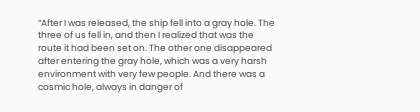“After I was released, the ship fell into a gray hole. The three of us fell in, and then I realized that was the route it had been set on. The other one disappeared after entering the gray hole, which was a very harsh environment with very few people. And there was a cosmic hole, always in danger of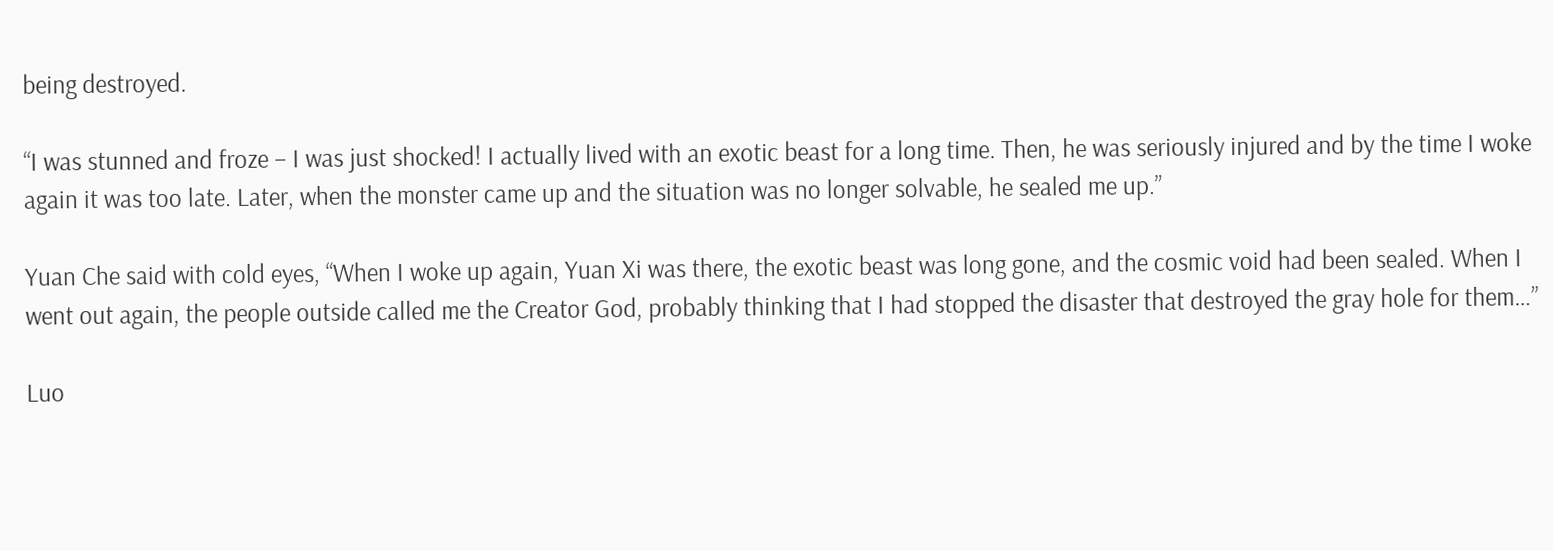being destroyed.

“I was stunned and froze – I was just shocked! I actually lived with an exotic beast for a long time. Then, he was seriously injured and by the time I woke again it was too late. Later, when the monster came up and the situation was no longer solvable, he sealed me up.”

Yuan Che said with cold eyes, “When I woke up again, Yuan Xi was there, the exotic beast was long gone, and the cosmic void had been sealed. When I went out again, the people outside called me the Creator God, probably thinking that I had stopped the disaster that destroyed the gray hole for them…”

Luo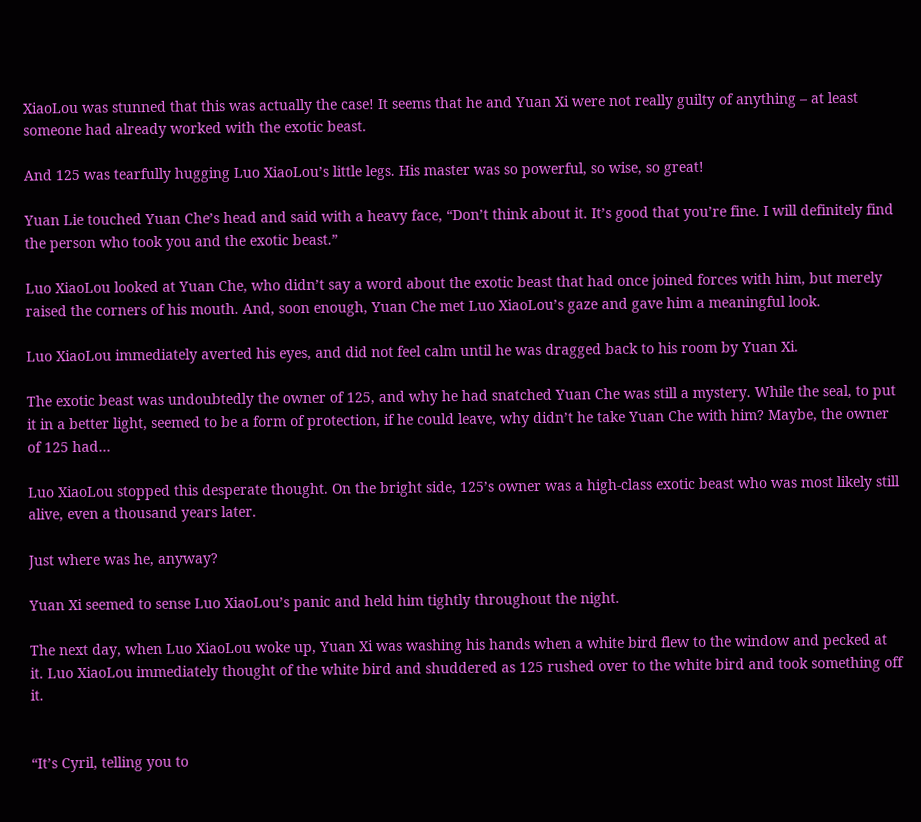XiaoLou was stunned that this was actually the case! It seems that he and Yuan Xi were not really guilty of anything – at least someone had already worked with the exotic beast.

And 125 was tearfully hugging Luo XiaoLou’s little legs. His master was so powerful, so wise, so great!

Yuan Lie touched Yuan Che’s head and said with a heavy face, “Don’t think about it. It’s good that you’re fine. I will definitely find the person who took you and the exotic beast.”

Luo XiaoLou looked at Yuan Che, who didn’t say a word about the exotic beast that had once joined forces with him, but merely raised the corners of his mouth. And, soon enough, Yuan Che met Luo XiaoLou’s gaze and gave him a meaningful look.

Luo XiaoLou immediately averted his eyes, and did not feel calm until he was dragged back to his room by Yuan Xi.

The exotic beast was undoubtedly the owner of 125, and why he had snatched Yuan Che was still a mystery. While the seal, to put it in a better light, seemed to be a form of protection, if he could leave, why didn’t he take Yuan Che with him? Maybe, the owner of 125 had…

Luo XiaoLou stopped this desperate thought. On the bright side, 125’s owner was a high-class exotic beast who was most likely still alive, even a thousand years later.

Just where was he, anyway?

Yuan Xi seemed to sense Luo XiaoLou’s panic and held him tightly throughout the night.

The next day, when Luo XiaoLou woke up, Yuan Xi was washing his hands when a white bird flew to the window and pecked at it. Luo XiaoLou immediately thought of the white bird and shuddered as 125 rushed over to the white bird and took something off it.


“It’s Cyril, telling you to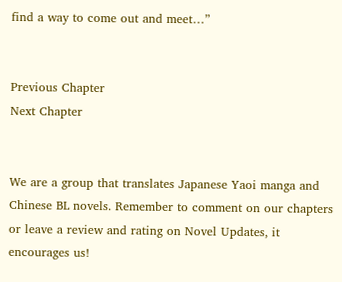find a way to come out and meet…”


Previous Chapter
Next Chapter


We are a group that translates Japanese Yaoi manga and Chinese BL novels. Remember to comment on our chapters or leave a review and rating on Novel Updates, it encourages us!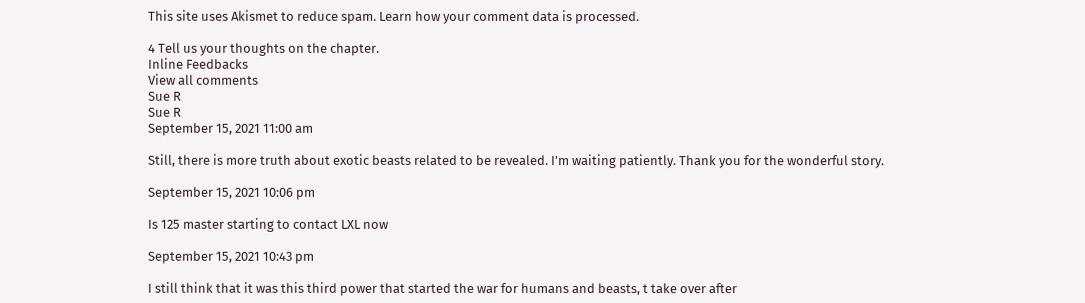This site uses Akismet to reduce spam. Learn how your comment data is processed.

4 Tell us your thoughts on the chapter.
Inline Feedbacks
View all comments
Sue R
Sue R
September 15, 2021 11:00 am

Still, there is more truth about exotic beasts related to be revealed. I’m waiting patiently. Thank you for the wonderful story.

September 15, 2021 10:06 pm

Is 125 master starting to contact LXL now

September 15, 2021 10:43 pm

I still think that it was this third power that started the war for humans and beasts, t take over after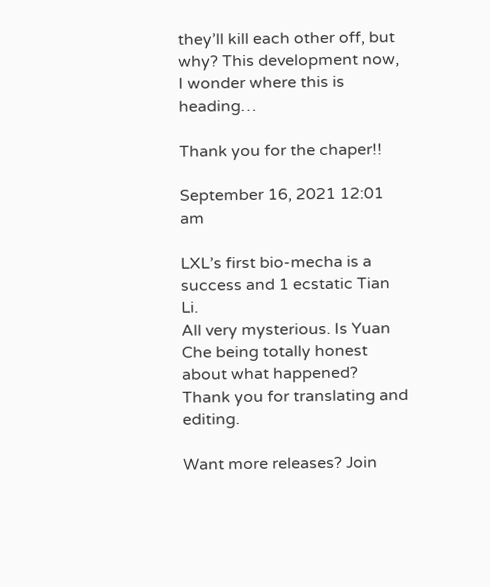they’ll kill each other off, but why? This development now, I wonder where this is heading…

Thank you for the chaper!!

September 16, 2021 12:01 am

LXL’s first bio-mecha is a success and 1 ecstatic Tian Li.
All very mysterious. Is Yuan Che being totally honest about what happened?
Thank you for translating and editing.

Want more releases? Join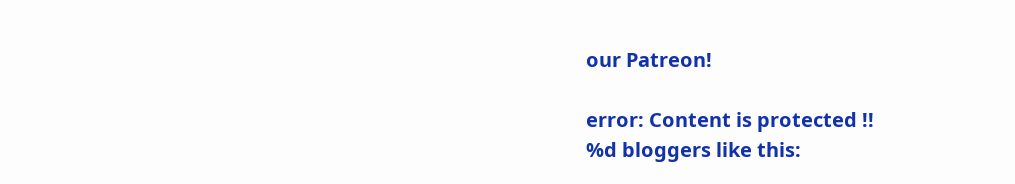our Patreon!

error: Content is protected !!
%d bloggers like this: